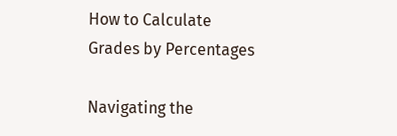How to Calculate Grades by Percentages

Navigating the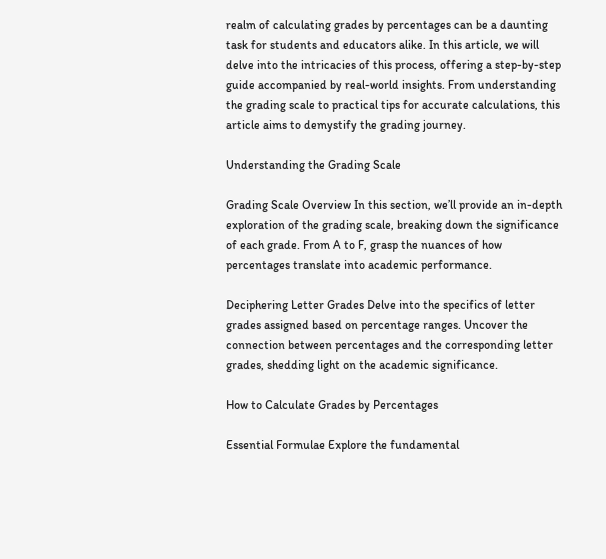realm of calculating grades by percentages can be a daunting task for students and educators alike. In this article, we will delve into the intricacies of this process, offering a step-by-step guide accompanied by real-world insights. From understanding the grading scale to practical tips for accurate calculations, this article aims to demystify the grading journey.

Understanding the Grading Scale

Grading Scale Overview In this section, we’ll provide an in-depth exploration of the grading scale, breaking down the significance of each grade. From A to F, grasp the nuances of how percentages translate into academic performance.

Deciphering Letter Grades Delve into the specifics of letter grades assigned based on percentage ranges. Uncover the connection between percentages and the corresponding letter grades, shedding light on the academic significance.

How to Calculate Grades by Percentages

Essential Formulae Explore the fundamental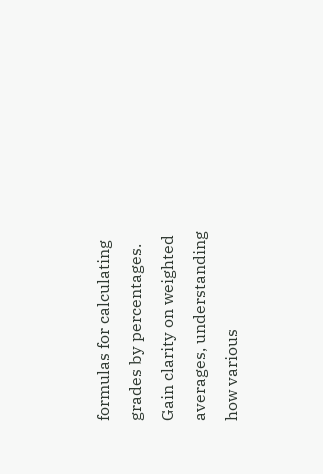formulas for calculating grades by percentages. Gain clarity on weighted averages, understanding how various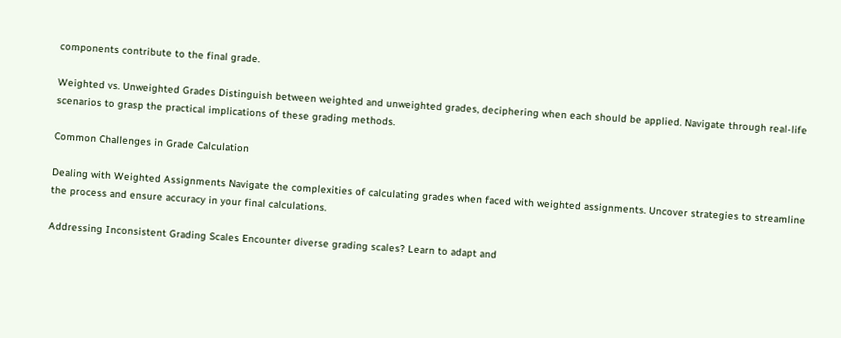components contribute to the final grade.

Weighted vs. Unweighted Grades Distinguish between weighted and unweighted grades, deciphering when each should be applied. Navigate through real-life scenarios to grasp the practical implications of these grading methods.

Common Challenges in Grade Calculation

Dealing with Weighted Assignments Navigate the complexities of calculating grades when faced with weighted assignments. Uncover strategies to streamline the process and ensure accuracy in your final calculations.

Addressing Inconsistent Grading Scales Encounter diverse grading scales? Learn to adapt and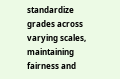standardize grades across varying scales, maintaining fairness and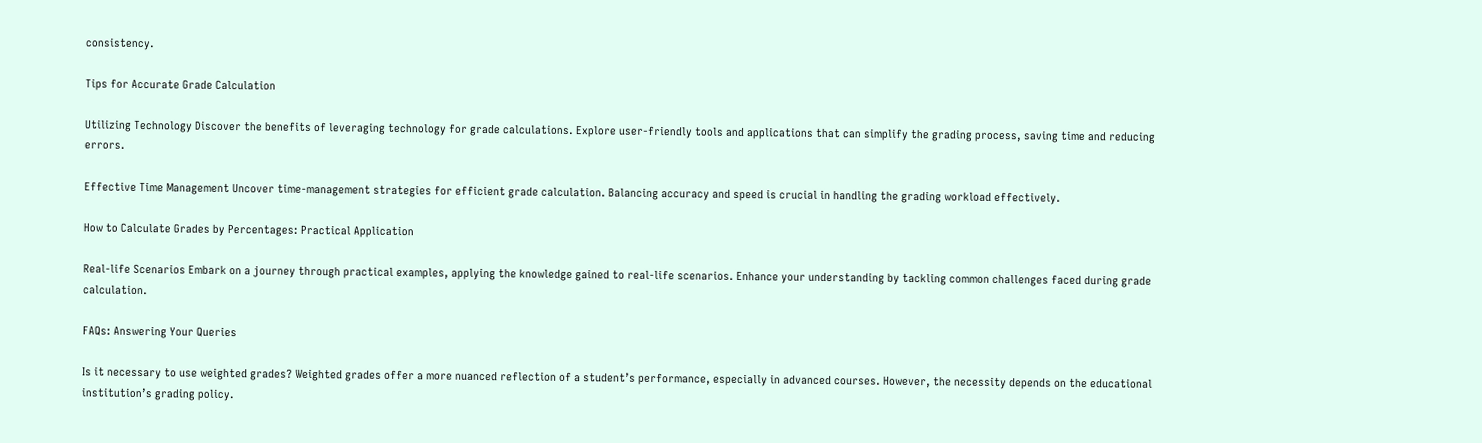consistency.

Tips for Accurate Grade Calculation

Utilizing Technology Discover the benefits of leveraging technology for grade calculations. Explore user-friendly tools and applications that can simplify the grading process, saving time and reducing errors.

Effective Time Management Uncover time-management strategies for efficient grade calculation. Balancing accuracy and speed is crucial in handling the grading workload effectively.

How to Calculate Grades by Percentages: Practical Application

Real-life Scenarios Embark on a journey through practical examples, applying the knowledge gained to real-life scenarios. Enhance your understanding by tackling common challenges faced during grade calculation.

FAQs: Answering Your Queries

Is it necessary to use weighted grades? Weighted grades offer a more nuanced reflection of a student’s performance, especially in advanced courses. However, the necessity depends on the educational institution’s grading policy.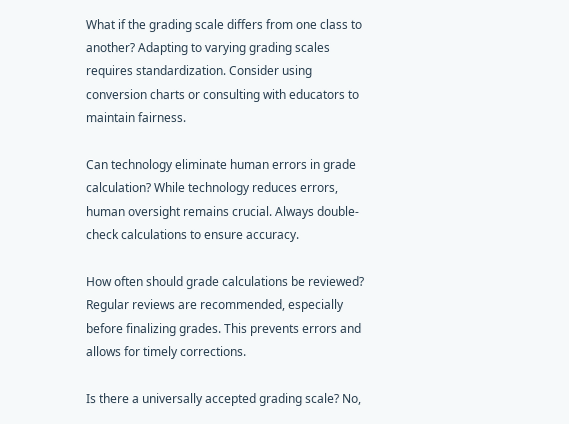What if the grading scale differs from one class to another? Adapting to varying grading scales requires standardization. Consider using conversion charts or consulting with educators to maintain fairness.

Can technology eliminate human errors in grade calculation? While technology reduces errors, human oversight remains crucial. Always double-check calculations to ensure accuracy.

How often should grade calculations be reviewed? Regular reviews are recommended, especially before finalizing grades. This prevents errors and allows for timely corrections.

Is there a universally accepted grading scale? No,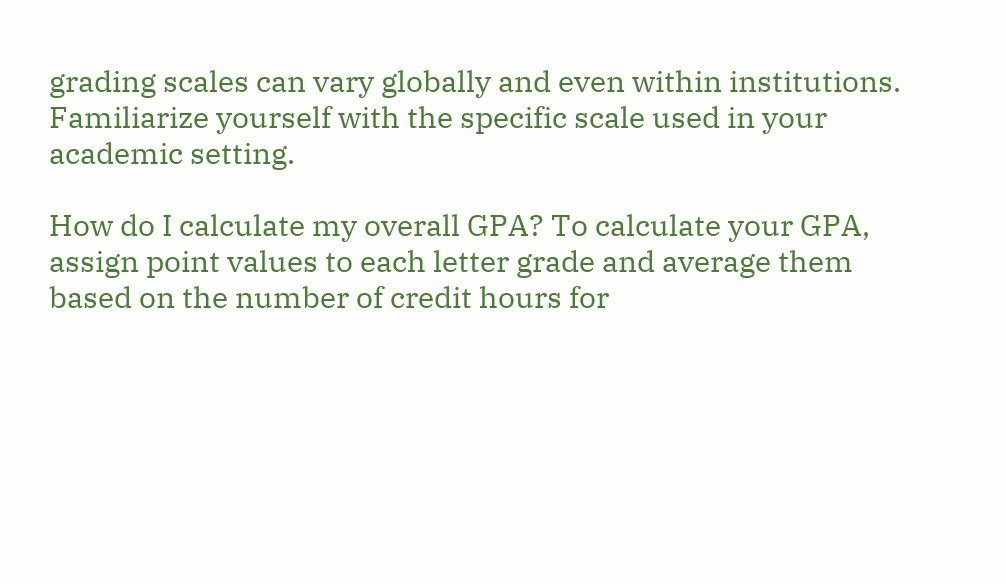grading scales can vary globally and even within institutions. Familiarize yourself with the specific scale used in your academic setting.

How do I calculate my overall GPA? To calculate your GPA, assign point values to each letter grade and average them based on the number of credit hours for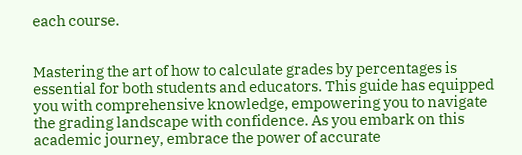each course.


Mastering the art of how to calculate grades by percentages is essential for both students and educators. This guide has equipped you with comprehensive knowledge, empowering you to navigate the grading landscape with confidence. As you embark on this academic journey, embrace the power of accurate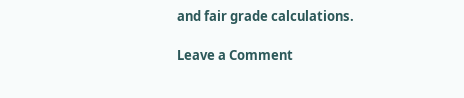and fair grade calculations.

Leave a Comment